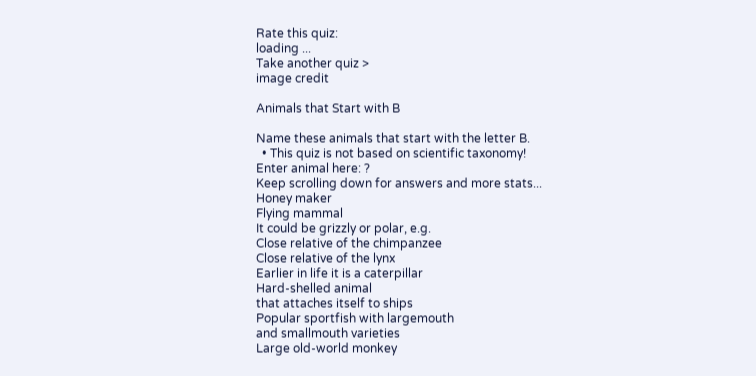Rate this quiz:
loading ...
Take another quiz >
image credit

Animals that Start with B

Name these animals that start with the letter B.
  • This quiz is not based on scientific taxonomy!
Enter animal here: ?
Keep scrolling down for answers and more stats...
Honey maker
Flying mammal
It could be grizzly or polar, e.g.
Close relative of the chimpanzee
Close relative of the lynx
Earlier in life it is a caterpillar
Hard-shelled animal
that attaches itself to ships
Popular sportfish with largemouth
and smallmouth varieties
Large old-world monkey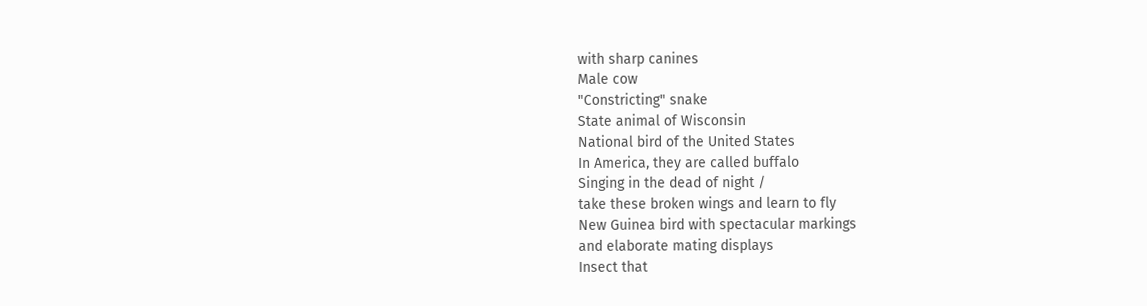with sharp canines
Male cow
"Constricting" snake
State animal of Wisconsin
National bird of the United States
In America, they are called buffalo
Singing in the dead of night /
take these broken wings and learn to fly
New Guinea bird with spectacular markings
and elaborate mating displays
Insect that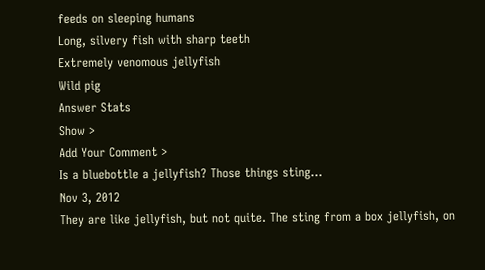feeds on sleeping humans
Long, silvery fish with sharp teeth
Extremely venomous jellyfish
Wild pig
Answer Stats
Show >
Add Your Comment >
Is a bluebottle a jellyfish? Those things sting...
Nov 3, 2012
They are like jellyfish, but not quite. The sting from a box jellyfish, on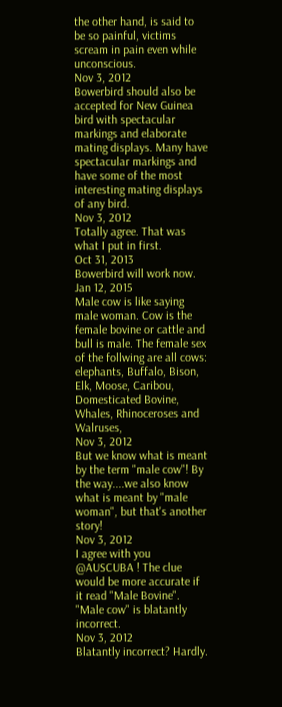the other hand, is said to be so painful, victims scream in pain even while unconscious.
Nov 3, 2012
Bowerbird should also be accepted for New Guinea bird with spectacular markings and elaborate mating displays. Many have spectacular markings and have some of the most interesting mating displays of any bird.
Nov 3, 2012
Totally agree. That was what I put in first.
Oct 31, 2013
Bowerbird will work now.
Jan 12, 2015
Male cow is like saying male woman. Cow is the female bovine or cattle and bull is male. The female sex of the follwing are all cows: elephants, Buffalo, Bison, Elk, Moose, Caribou, Domesticated Bovine, Whales, Rhinoceroses and Walruses,
Nov 3, 2012
But we know what is meant by the term "male cow"! By the way....we also know what is meant by "male woman", but that's another story!
Nov 3, 2012
I agree with you @AUSCUBA ! The clue would be more accurate if it read "Male Bovine". "Male cow" is blatantly incorrect.
Nov 3, 2012
Blatantly incorrect? Hardly.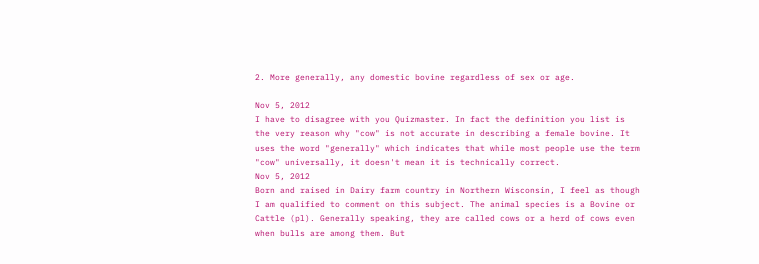2. More generally, any domestic bovine regardless of sex or age.

Nov 5, 2012
I have to disagree with you Quizmaster. In fact the definition you list is the very reason why "cow" is not accurate in describing a female bovine. It uses the word "generally" which indicates that while most people use the term "cow" universally, it doesn't mean it is technically correct.
Nov 5, 2012
Born and raised in Dairy farm country in Northern Wisconsin, I feel as though I am qualified to comment on this subject. The animal species is a Bovine or Cattle (pl). Generally speaking, they are called cows or a herd of cows even when bulls are among them. But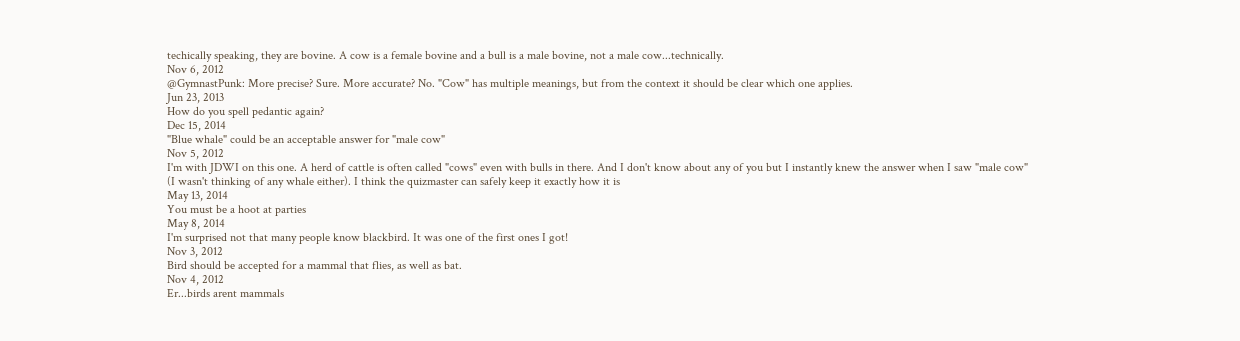techically speaking, they are bovine. A cow is a female bovine and a bull is a male bovine, not a male cow...technically.
Nov 6, 2012
@GymnastPunk: More precise? Sure. More accurate? No. "Cow" has multiple meanings, but from the context it should be clear which one applies.
Jun 23, 2013
How do you spell pedantic again?
Dec 15, 2014
"Blue whale" could be an acceptable answer for "male cow"
Nov 5, 2012
I'm with JDWI on this one. A herd of cattle is often called "cows" even with bulls in there. And I don't know about any of you but I instantly knew the answer when I saw "male cow" (I wasn't thinking of any whale either). I think the quizmaster can safely keep it exactly how it is
May 13, 2014
You must be a hoot at parties
May 8, 2014
I'm surprised not that many people know blackbird. It was one of the first ones I got!
Nov 3, 2012
Bird should be accepted for a mammal that flies, as well as bat.
Nov 4, 2012
Er...birds arent mammals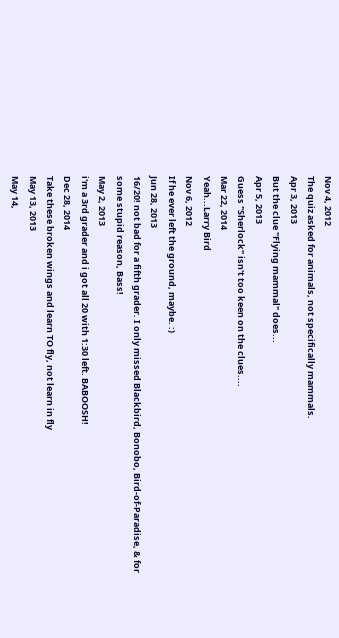Nov 4, 2012
The quiz asked for animals, not specifically mammals.
Apr 3, 2013
But the clue "Flying mammal" does...
Apr 5, 2013
Guess "Sherlock" isn't too keen on the clues....
Mar 22, 2014
Yeah...Larry Bird
Nov 6, 2012
If he ever left the ground, maybe. :)
Jun 28, 2013
16/20! not bad for a fifth grader. I only missed Blackbird, Bonobo, Bird-of-Paradise, & for some stupid reason, Bass!
May 2, 2013
i'm a 3rd grader and i got all 20 with 1:30 left. BABOOSH!
Dec 28, 2014
Take these broken wings and learn TO fly, not learn in fly
May 13, 2013
May 14,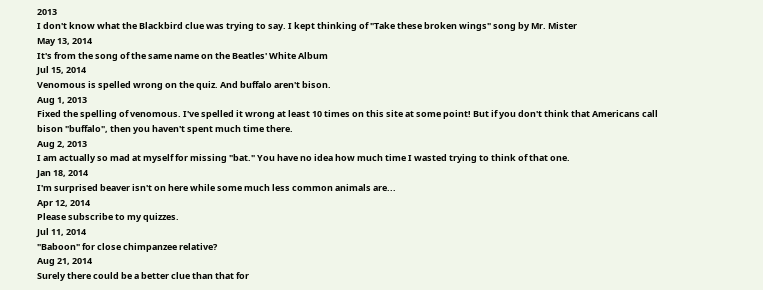2013
I don't know what the Blackbird clue was trying to say. I kept thinking of "Take these broken wings" song by Mr. Mister
May 13, 2014
It's from the song of the same name on the Beatles' White Album
Jul 15, 2014
Venomous is spelled wrong on the quiz. And buffalo aren't bison.
Aug 1, 2013
Fixed the spelling of venomous. I've spelled it wrong at least 10 times on this site at some point! But if you don't think that Americans call bison "buffalo", then you haven't spent much time there.
Aug 2, 2013
I am actually so mad at myself for missing "bat." You have no idea how much time I wasted trying to think of that one.
Jan 18, 2014
I'm surprised beaver isn't on here while some much less common animals are...
Apr 12, 2014
Please subscribe to my quizzes.
Jul 11, 2014
"Baboon" for close chimpanzee relative?
Aug 21, 2014
Surely there could be a better clue than that for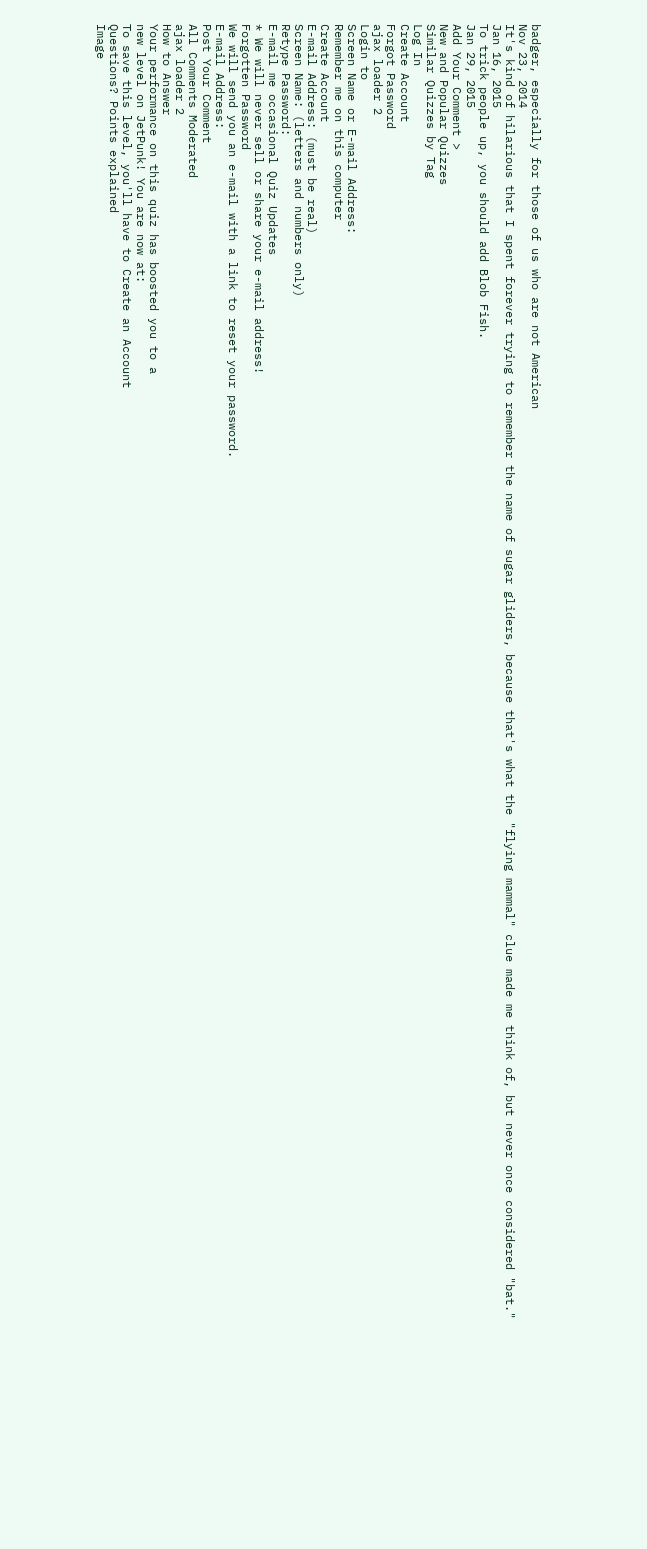badger, especially for those of us who are not American
Nov 23, 2014
It's kind of hilarious that I spent forever trying to remember the name of sugar gliders, because that's what the "flying mammal" clue made me think of, but never once considered "bat."
Jan 16, 2015
To trick people up, you should add Blob Fish.
Jan 29, 2015
Add Your Comment >
New and Popular Quizzes
Similar Quizzes by Tag
Log In
Create Account
Forgot Password
ajax loader 2
Login to
Screen Name or E-mail Address:
Remember me on this computer
Create Account
E-mail Address: (must be real)
Screen Name: (letters and numbers only)
Retype Password:
E-mail me occasional Quiz Updates
* We will never sell or share your e-mail address!
Forgotten Password
We will send you an e-mail with a link to reset your password.
E-mail Address:
Post Your Comment
All Comments Moderated
ajax loader 2
How to Answer
Your performance on this quiz has boosted you to a
new level on JetPunk! You are now at:
To save this level, you'll have to Create an Account
Questions? Points explained
Image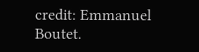credit: Emmanuel Boutet.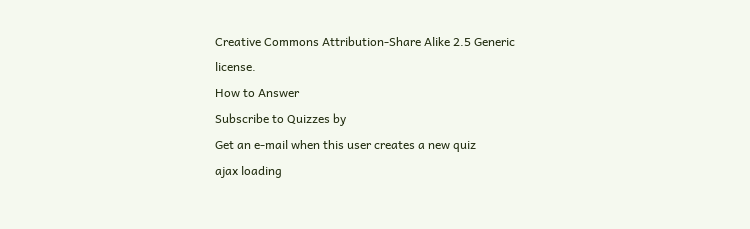Creative Commons Attribution-Share Alike 2.5 Generic license.
How to Answer
Subscribe to Quizzes by
Get an e-mail when this user creates a new quiz
ajax loading